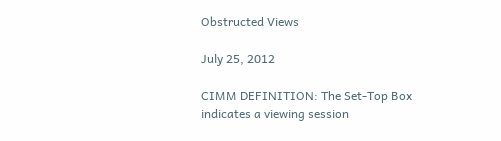Obstructed Views

July 25, 2012

CIMM DEFINITION: The Set-Top Box indicates a viewing session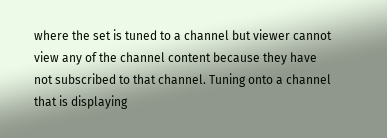where the set is tuned to a channel but viewer cannot view any of the channel content because they have not subscribed to that channel. Tuning onto a channel that is displaying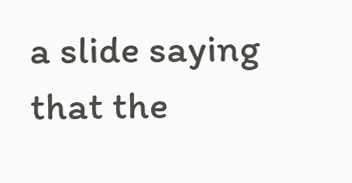a slide saying that the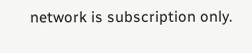network is subscription only.